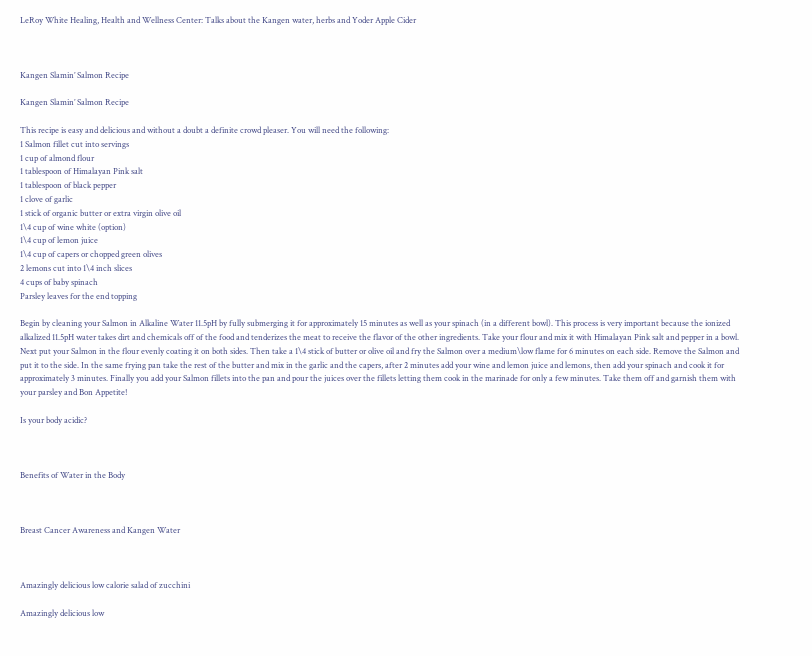LeRoy White Healing, Health and Wellness Center: Talks about the Kangen water, herbs and Yoder Apple Cider



Kangen Slamin’ Salmon Recipe

Kangen Slamin’ Salmon Recipe

This recipe is easy and delicious and without a doubt a definite crowd pleaser. You will need the following:
1 Salmon fillet cut into servings
1 cup of almond flour
1 tablespoon of Himalayan Pink salt
1 tablespoon of black pepper
1 clove of garlic
1 stick of organic butter or extra virgin olive oil
1\4 cup of wine white (option)
1\4 cup of lemon juice
1\4 cup of capers or chopped green olives
2 lemons cut into 1\4 inch slices
4 cups of baby spinach
Parsley leaves for the end topping

Begin by cleaning your Salmon in Alkaline Water 11.5pH by fully submerging it for approximately 15 minutes as well as your spinach (in a different bowl). This process is very important because the ionized alkalized 11.5pH water takes dirt and chemicals off of the food and tenderizes the meat to receive the flavor of the other ingredients. Take your flour and mix it with Himalayan Pink salt and pepper in a bowl. Next put your Salmon in the flour evenly coating it on both sides. Then take a 1\4 stick of butter or olive oil and fry the Salmon over a medium\low flame for 6 minutes on each side. Remove the Salmon and put it to the side. In the same frying pan take the rest of the butter and mix in the garlic and the capers, after 2 minutes add your wine and lemon juice and lemons, then add your spinach and cook it for approximately 3 minutes. Finally you add your Salmon fillets into the pan and pour the juices over the fillets letting them cook in the marinade for only a few minutes. Take them off and garnish them with your parsley and Bon Appetite!

Is your body acidic?



Benefits of Water in the Body



Breast Cancer Awareness and Kangen Water



Amazingly delicious low calorie salad of zucchini

Amazingly delicious low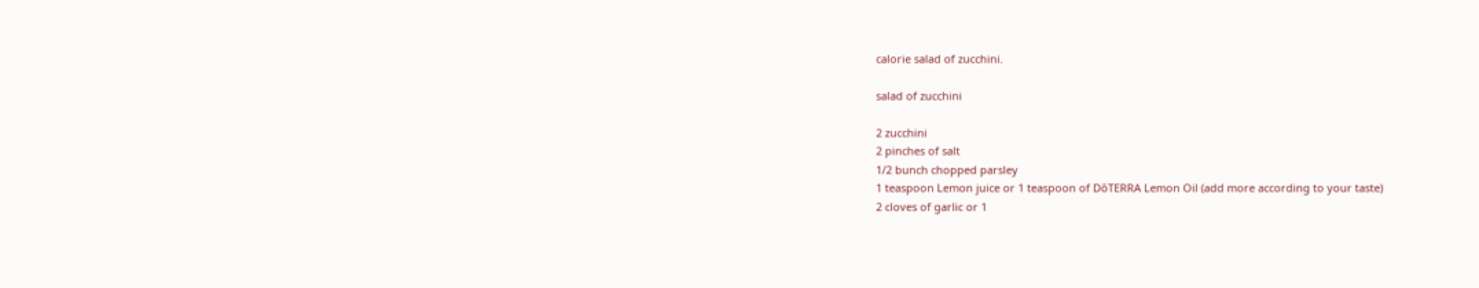calorie salad of zucchini.

salad of zucchini

2 zucchini
2 pinches of salt
1/2 bunch chopped parsley
1 teaspoon Lemon juice or 1 teaspoon of DōTERRA Lemon Oil (add more according to your taste)
2 cloves of garlic or 1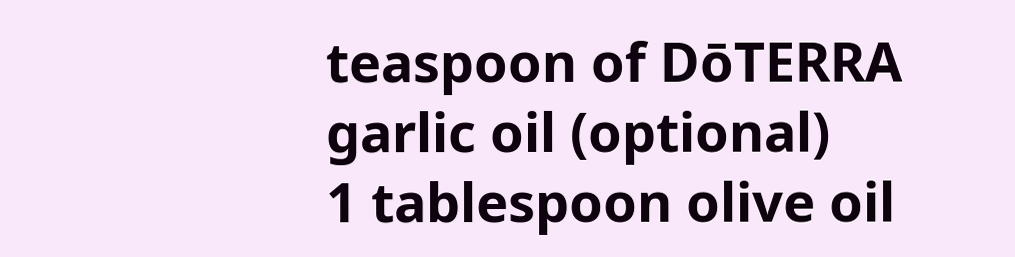teaspoon of DōTERRA garlic oil (optional)
1 tablespoon olive oil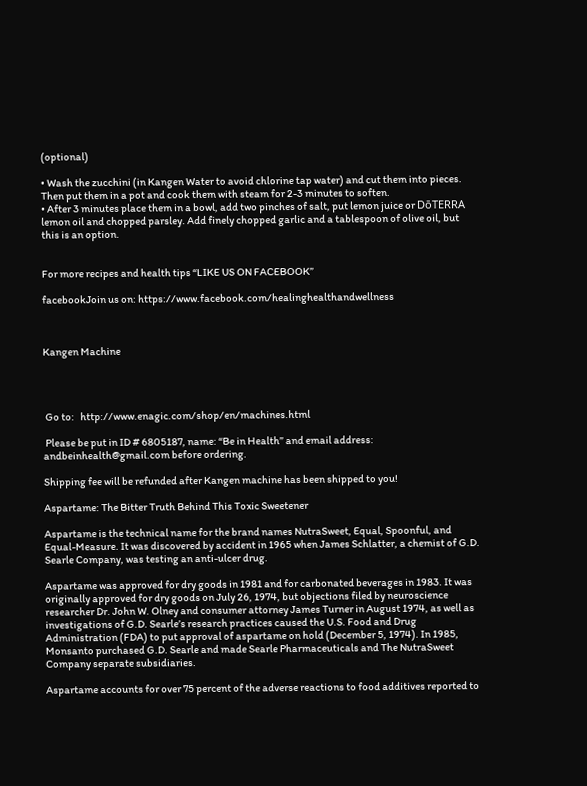(optional)

• Wash the zucchini (in Kangen Water to avoid chlorine tap water) and cut them into pieces. Then put them in a pot and cook them with steam for 2-3 minutes to soften.
• After 3 minutes place them in a bowl, add two pinches of salt, put lemon juice or DōTERRA lemon oil and chopped parsley. Add finely chopped garlic and a tablespoon of olive oil, but this is an option.


For more recipes and health tips “LIKE US ON FACEBOOK”

facebookJoin us on: https://www.facebook.com/healinghealthandwellness



Kangen Machine




 Go to:   http://www.enagic.com/shop/en/machines.html

 Please be put in ID # 6805187, name: “Be in Health” and email address: andbeinhealth@gmail.com before ordering.

Shipping fee will be refunded after Kangen machine has been shipped to you!

Aspartame: The Bitter Truth Behind This Toxic Sweetener

Aspartame is the technical name for the brand names NutraSweet, Equal, Spoonful, and Equal-Measure. It was discovered by accident in 1965 when James Schlatter, a chemist of G.D. Searle Company, was testing an anti-ulcer drug.

Aspartame was approved for dry goods in 1981 and for carbonated beverages in 1983. It was originally approved for dry goods on July 26, 1974, but objections filed by neuroscience researcher Dr. John W. Olney and consumer attorney James Turner in August 1974, as well as investigations of G.D. Searle’s research practices caused the U.S. Food and Drug Administration (FDA) to put approval of aspartame on hold (December 5, 1974). In 1985, Monsanto purchased G.D. Searle and made Searle Pharmaceuticals and The NutraSweet Company separate subsidiaries.

Aspartame accounts for over 75 percent of the adverse reactions to food additives reported to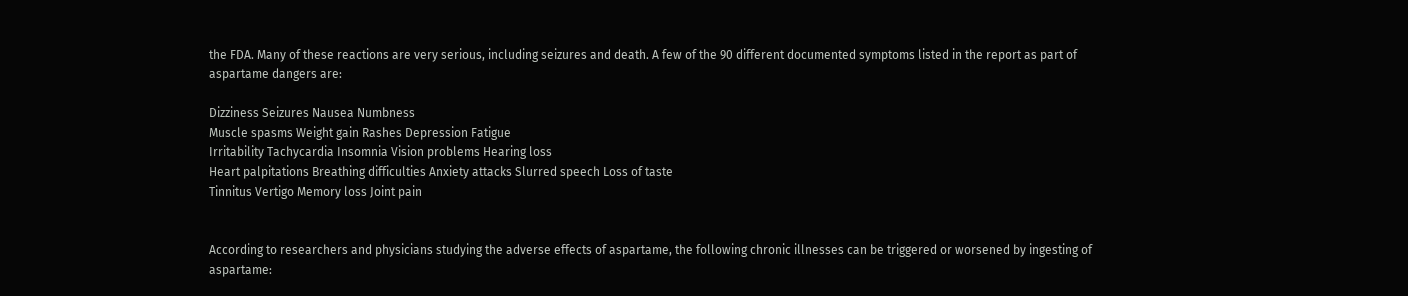the FDA. Many of these reactions are very serious, including seizures and death. A few of the 90 different documented symptoms listed in the report as part of aspartame dangers are:

Dizziness Seizures Nausea Numbness
Muscle spasms Weight gain Rashes Depression Fatigue
Irritability Tachycardia Insomnia Vision problems Hearing loss
Heart palpitations Breathing difficulties Anxiety attacks Slurred speech Loss of taste
Tinnitus Vertigo Memory loss Joint pain


According to researchers and physicians studying the adverse effects of aspartame, the following chronic illnesses can be triggered or worsened by ingesting of aspartame: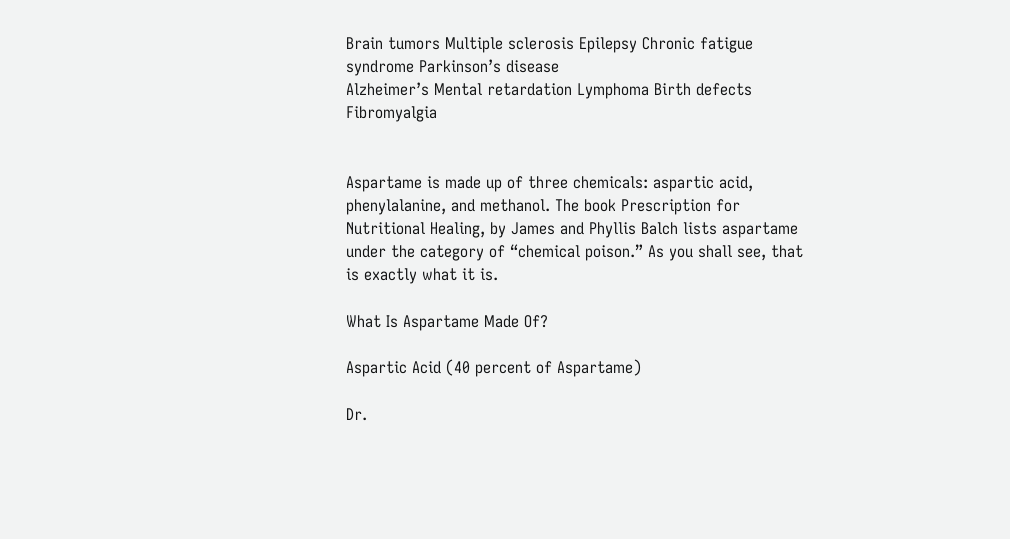Brain tumors Multiple sclerosis Epilepsy Chronic fatigue syndrome Parkinson’s disease
Alzheimer’s Mental retardation Lymphoma Birth defects Fibromyalgia


Aspartame is made up of three chemicals: aspartic acid, phenylalanine, and methanol. The book Prescription for Nutritional Healing, by James and Phyllis Balch lists aspartame under the category of “chemical poison.” As you shall see, that is exactly what it is.

What Is Aspartame Made Of?

Aspartic Acid (40 percent of Aspartame)

Dr.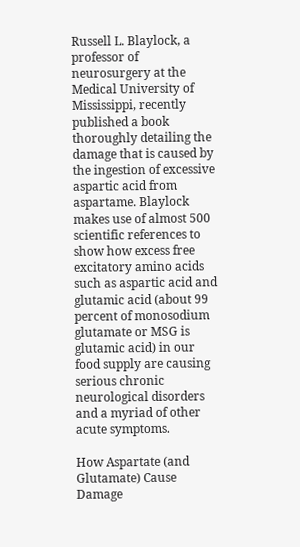Russell L. Blaylock, a professor of neurosurgery at the Medical University of Mississippi, recently published a book thoroughly detailing the damage that is caused by the ingestion of excessive aspartic acid from aspartame. Blaylock makes use of almost 500 scientific references to show how excess free excitatory amino acids such as aspartic acid and glutamic acid (about 99 percent of monosodium glutamate or MSG is glutamic acid) in our food supply are causing serious chronic neurological disorders and a myriad of other acute symptoms.

How Aspartate (and Glutamate) Cause Damage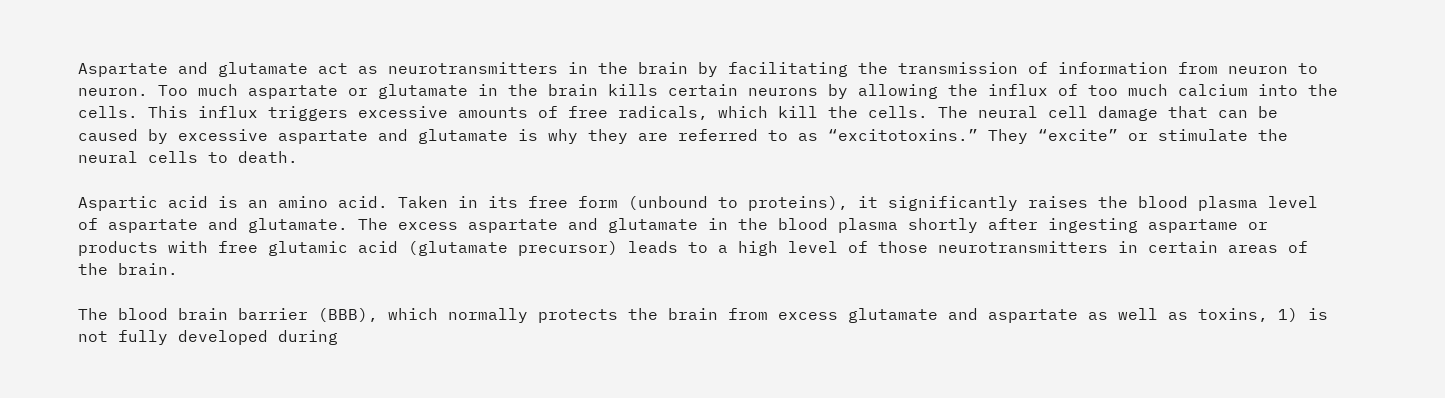Aspartate and glutamate act as neurotransmitters in the brain by facilitating the transmission of information from neuron to neuron. Too much aspartate or glutamate in the brain kills certain neurons by allowing the influx of too much calcium into the cells. This influx triggers excessive amounts of free radicals, which kill the cells. The neural cell damage that can be caused by excessive aspartate and glutamate is why they are referred to as “excitotoxins.” They “excite” or stimulate the neural cells to death.

Aspartic acid is an amino acid. Taken in its free form (unbound to proteins), it significantly raises the blood plasma level of aspartate and glutamate. The excess aspartate and glutamate in the blood plasma shortly after ingesting aspartame or products with free glutamic acid (glutamate precursor) leads to a high level of those neurotransmitters in certain areas of the brain.

The blood brain barrier (BBB), which normally protects the brain from excess glutamate and aspartate as well as toxins, 1) is not fully developed during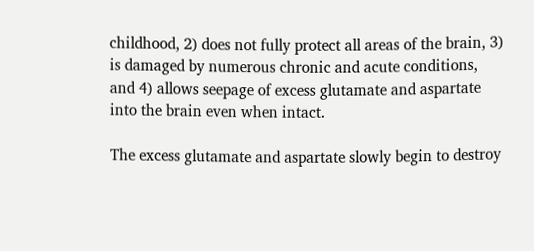childhood, 2) does not fully protect all areas of the brain, 3) is damaged by numerous chronic and acute conditions, and 4) allows seepage of excess glutamate and aspartate into the brain even when intact.

The excess glutamate and aspartate slowly begin to destroy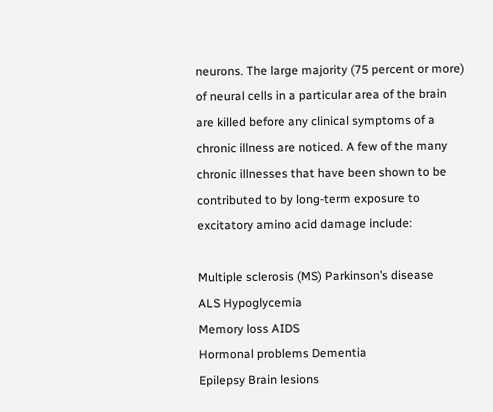neurons. The large majority (75 percent or more) of neural cells in a particular area of the brain are killed before any clinical symptoms of a chronic illness are noticed. A few of the many chronic illnesses that have been shown to be contributed to by long-term exposure to excitatory amino acid damage include:

Multiple sclerosis (MS) Parkinson’s disease
ALS Hypoglycemia
Memory loss AIDS
Hormonal problems Dementia
Epilepsy Brain lesions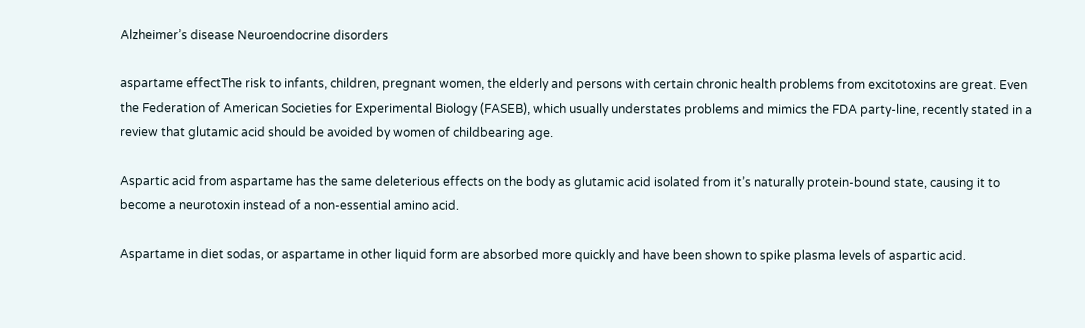Alzheimer’s disease Neuroendocrine disorders

aspartame effectThe risk to infants, children, pregnant women, the elderly and persons with certain chronic health problems from excitotoxins are great. Even the Federation of American Societies for Experimental Biology (FASEB), which usually understates problems and mimics the FDA party-line, recently stated in a review that glutamic acid should be avoided by women of childbearing age.

Aspartic acid from aspartame has the same deleterious effects on the body as glutamic acid isolated from it’s naturally protein-bound state, causing it to become a neurotoxin instead of a non-essential amino acid.

Aspartame in diet sodas, or aspartame in other liquid form are absorbed more quickly and have been shown to spike plasma levels of aspartic acid.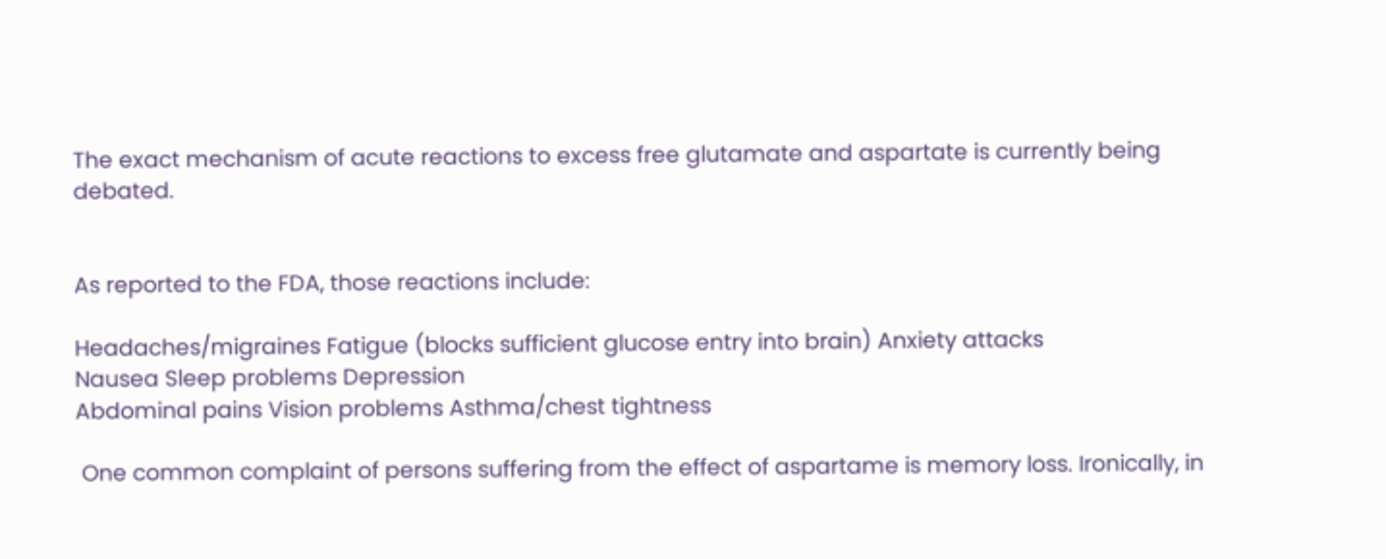The exact mechanism of acute reactions to excess free glutamate and aspartate is currently being debated.


As reported to the FDA, those reactions include:

Headaches/migraines Fatigue (blocks sufficient glucose entry into brain) Anxiety attacks
Nausea Sleep problems Depression
Abdominal pains Vision problems Asthma/chest tightness

 One common complaint of persons suffering from the effect of aspartame is memory loss. Ironically, in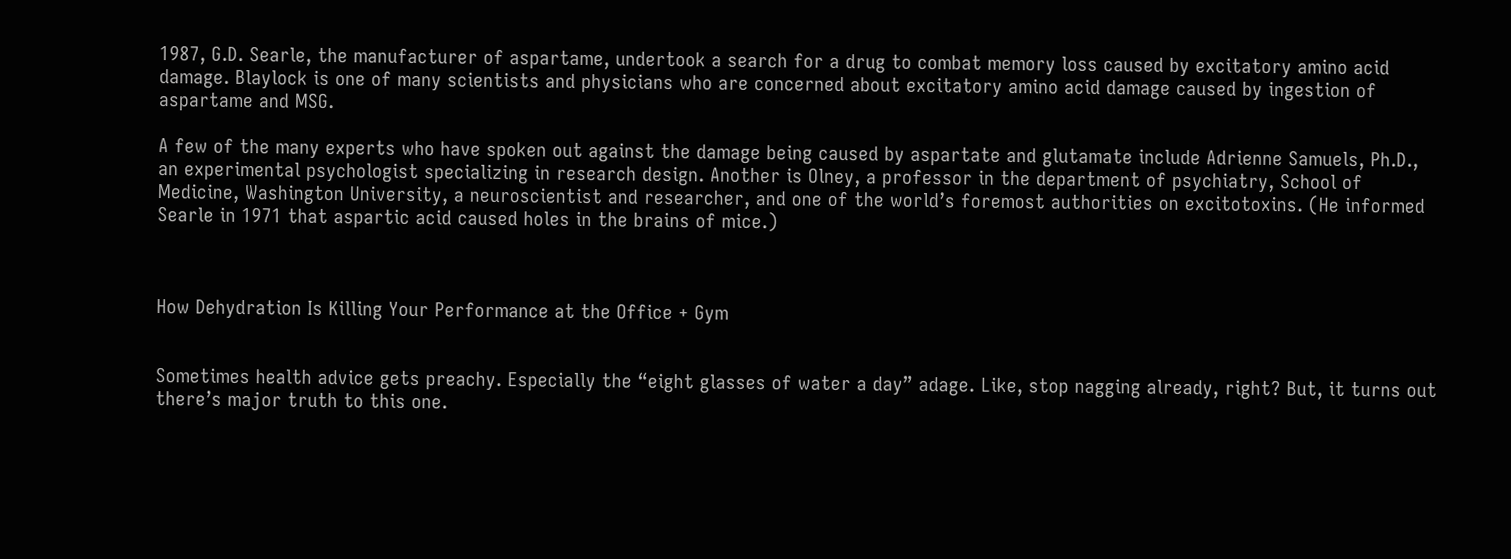1987, G.D. Searle, the manufacturer of aspartame, undertook a search for a drug to combat memory loss caused by excitatory amino acid damage. Blaylock is one of many scientists and physicians who are concerned about excitatory amino acid damage caused by ingestion of aspartame and MSG.

A few of the many experts who have spoken out against the damage being caused by aspartate and glutamate include Adrienne Samuels, Ph.D., an experimental psychologist specializing in research design. Another is Olney, a professor in the department of psychiatry, School of Medicine, Washington University, a neuroscientist and researcher, and one of the world’s foremost authorities on excitotoxins. (He informed Searle in 1971 that aspartic acid caused holes in the brains of mice.)



How Dehydration Is Killing Your Performance at the Office + Gym


Sometimes health advice gets preachy. Especially the “eight glasses of water a day” adage. Like, stop nagging already, right? But, it turns out there’s major truth to this one.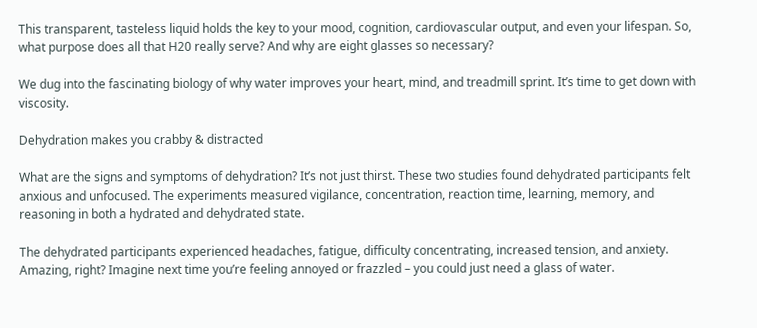This transparent, tasteless liquid holds the key to your mood, cognition, cardiovascular output, and even your lifespan. So, what purpose does all that H20 really serve? And why are eight glasses so necessary?

We dug into the fascinating biology of why water improves your heart, mind, and treadmill sprint. It’s time to get down with viscosity.

Dehydration makes you crabby & distracted

What are the signs and symptoms of dehydration? It’s not just thirst. These two studies found dehydrated participants felt anxious and unfocused. The experiments measured vigilance, concentration, reaction time, learning, memory, and reasoning in both a hydrated and dehydrated state.

The dehydrated participants experienced headaches, fatigue, difficulty concentrating, increased tension, and anxiety. Amazing, right? Imagine next time you’re feeling annoyed or frazzled – you could just need a glass of water.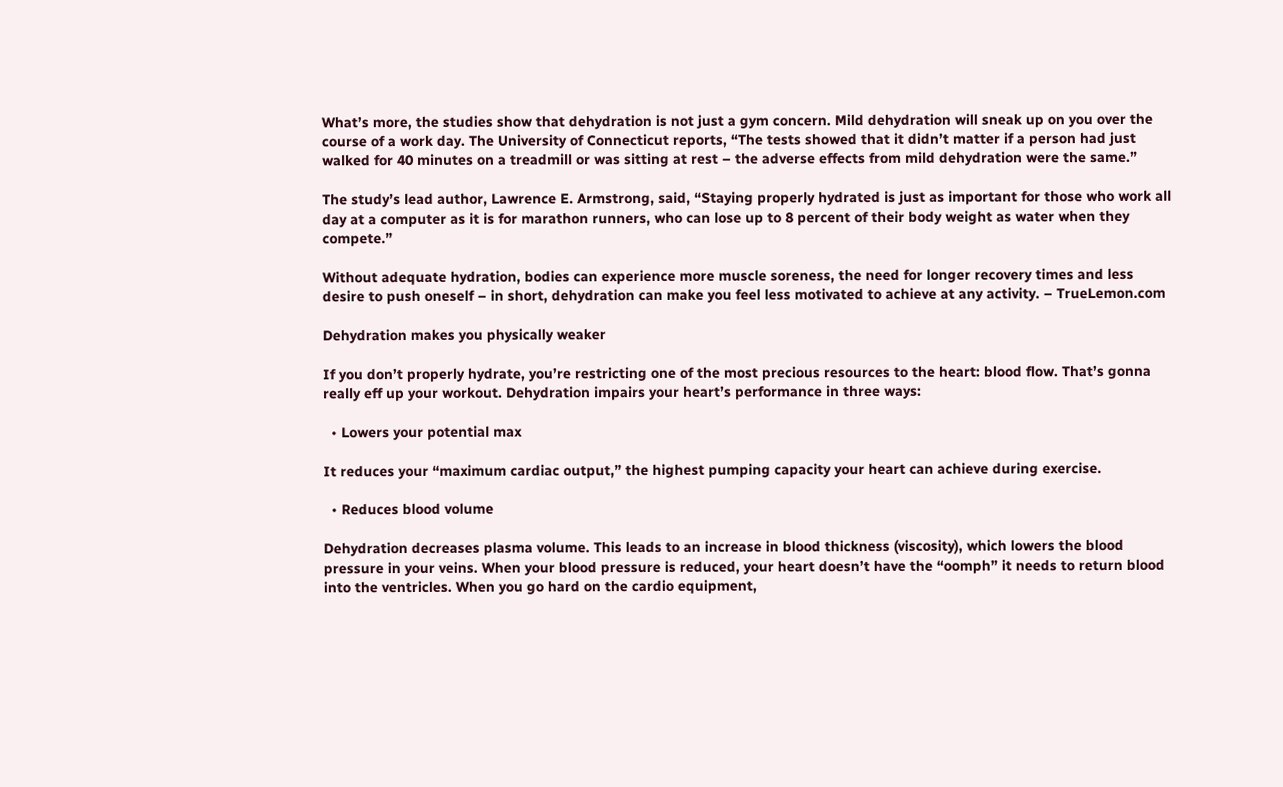What’s more, the studies show that dehydration is not just a gym concern. Mild dehydration will sneak up on you over the course of a work day. The University of Connecticut reports, “The tests showed that it didn’t matter if a person had just walked for 40 minutes on a treadmill or was sitting at rest – the adverse effects from mild dehydration were the same.”

The study’s lead author, Lawrence E. Armstrong, said, “Staying properly hydrated is just as important for those who work all day at a computer as it is for marathon runners, who can lose up to 8 percent of their body weight as water when they compete.”

Without adequate hydration, bodies can experience more muscle soreness, the need for longer recovery times and less desire to push oneself – in short, dehydration can make you feel less motivated to achieve at any activity. – TrueLemon.com

Dehydration makes you physically weaker

If you don’t properly hydrate, you’re restricting one of the most precious resources to the heart: blood flow. That’s gonna really eff up your workout. Dehydration impairs your heart’s performance in three ways:

  • Lowers your potential max

It reduces your “maximum cardiac output,” the highest pumping capacity your heart can achieve during exercise.

  • Reduces blood volume

Dehydration decreases plasma volume. This leads to an increase in blood thickness (viscosity), which lowers the blood pressure in your veins. When your blood pressure is reduced, your heart doesn’t have the “oomph” it needs to return blood into the ventricles. When you go hard on the cardio equipment,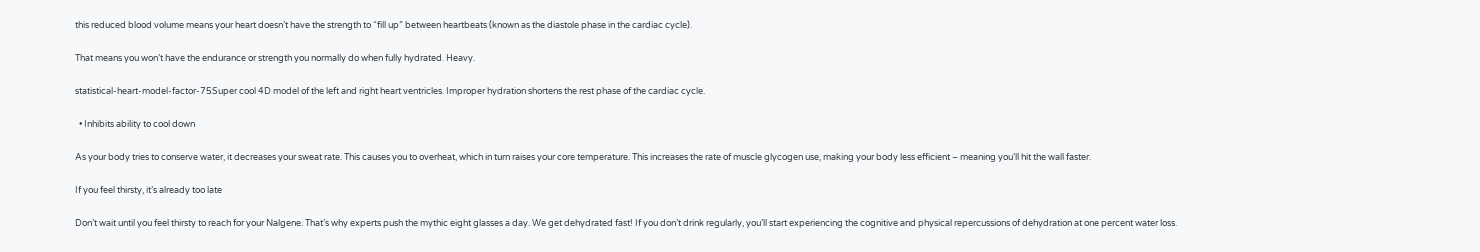this reduced blood volume means your heart doesn’t have the strength to “fill up” between heartbeats (known as the diastole phase in the cardiac cycle).

That means you won’t have the endurance or strength you normally do when fully hydrated. Heavy.

statistical-heart-model-factor-75Super cool 4D model of the left and right heart ventricles. Improper hydration shortens the rest phase of the cardiac cycle.

  • Inhibits ability to cool down

As your body tries to conserve water, it decreases your sweat rate. This causes you to overheat, which in turn raises your core temperature. This increases the rate of muscle glycogen use, making your body less efficient – meaning you’ll hit the wall faster.

If you feel thirsty, it’s already too late

Don’t wait until you feel thirsty to reach for your Nalgene. That’s why experts push the mythic eight glasses a day. We get dehydrated fast! If you don’t drink regularly, you’ll start experiencing the cognitive and physical repercussions of dehydration at one percent water loss.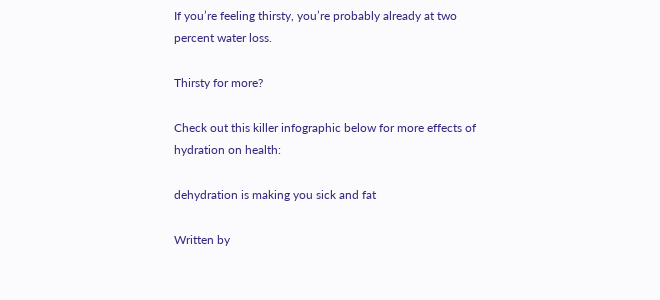If you’re feeling thirsty, you’re probably already at two percent water loss.

Thirsty for more?

Check out this killer infographic below for more effects of hydration on health:

dehydration is making you sick and fat

Written by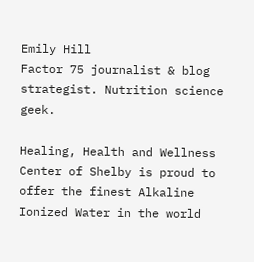Emily Hill
Factor 75 journalist & blog strategist. Nutrition science geek.

Healing, Health and Wellness Center of Shelby is proud to offer the finest Alkaline Ionized Water in the world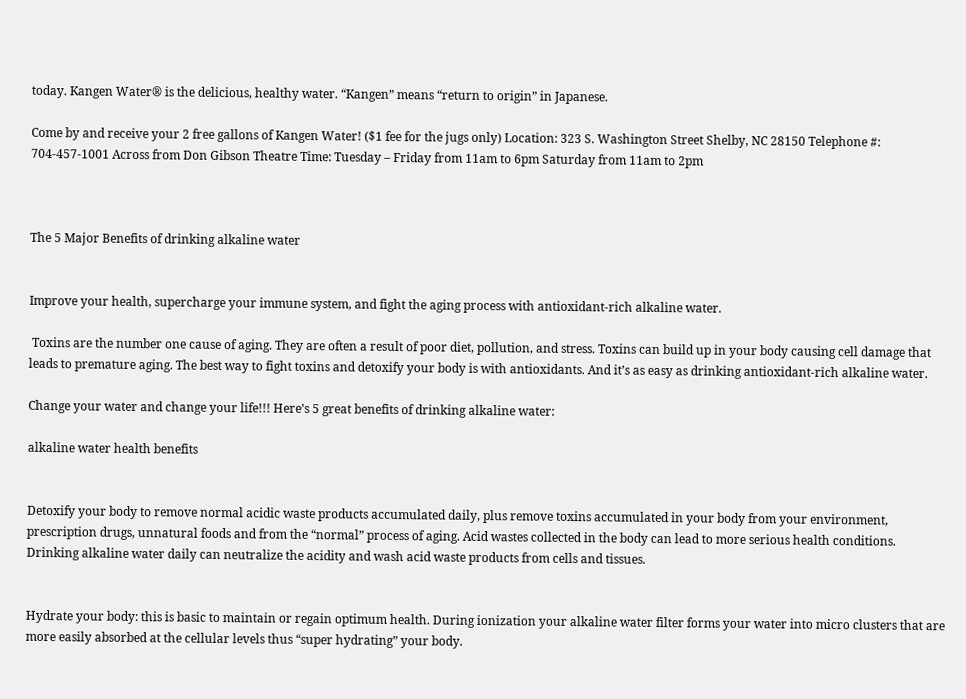today. Kangen Water® is the delicious, healthy water. “Kangen” means “return to origin” in Japanese.

Come by and receive your 2 free gallons of Kangen Water! ($1 fee for the jugs only) Location: 323 S. Washington Street Shelby, NC 28150 Telephone #: 704-457-1001 Across from Don Gibson Theatre Time: Tuesday – Friday from 11am to 6pm Saturday from 11am to 2pm



The 5 Major Benefits of drinking alkaline water


Improve your health, supercharge your immune system, and fight the aging process with antioxidant-rich alkaline water.

 Toxins are the number one cause of aging. They are often a result of poor diet, pollution, and stress. Toxins can build up in your body causing cell damage that leads to premature aging. The best way to fight toxins and detoxify your body is with antioxidants. And it’s as easy as drinking antioxidant-rich alkaline water.

Change your water and change your life!!! Here’s 5 great benefits of drinking alkaline water:

alkaline water health benefits


Detoxify your body to remove normal acidic waste products accumulated daily, plus remove toxins accumulated in your body from your environment, prescription drugs, unnatural foods and from the “normal” process of aging. Acid wastes collected in the body can lead to more serious health conditions. Drinking alkaline water daily can neutralize the acidity and wash acid waste products from cells and tissues.


Hydrate your body: this is basic to maintain or regain optimum health. During ionization your alkaline water filter forms your water into micro clusters that are more easily absorbed at the cellular levels thus “super hydrating” your body.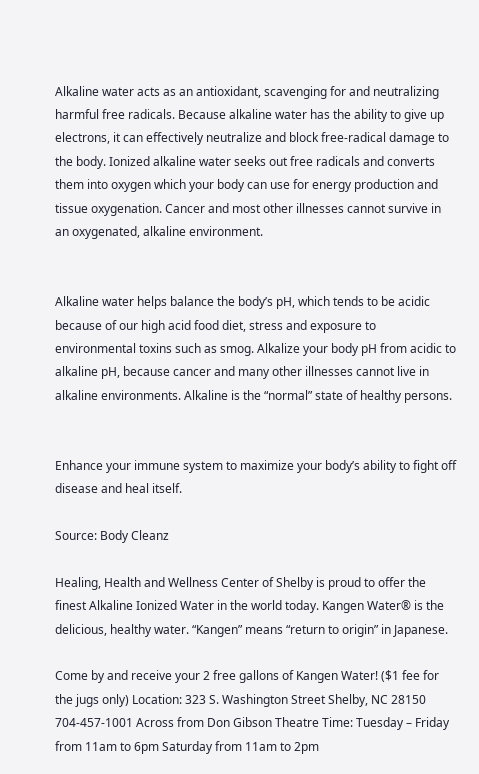Alkaline water acts as an antioxidant, scavenging for and neutralizing harmful free radicals. Because alkaline water has the ability to give up electrons, it can effectively neutralize and block free-radical damage to the body. Ionized alkaline water seeks out free radicals and converts them into oxygen which your body can use for energy production and tissue oxygenation. Cancer and most other illnesses cannot survive in an oxygenated, alkaline environment.


Alkaline water helps balance the body’s pH, which tends to be acidic because of our high acid food diet, stress and exposure to environmental toxins such as smog. Alkalize your body pH from acidic to alkaline pH, because cancer and many other illnesses cannot live in alkaline environments. Alkaline is the “normal” state of healthy persons.


Enhance your immune system to maximize your body’s ability to fight off disease and heal itself.

Source: Body Cleanz

Healing, Health and Wellness Center of Shelby is proud to offer the finest Alkaline Ionized Water in the world today. Kangen Water® is the delicious, healthy water. “Kangen” means “return to origin” in Japanese.

Come by and receive your 2 free gallons of Kangen Water! ($1 fee for the jugs only) Location: 323 S. Washington Street Shelby, NC 28150 704-457-1001 Across from Don Gibson Theatre Time: Tuesday – Friday from 11am to 6pm Saturday from 11am to 2pm